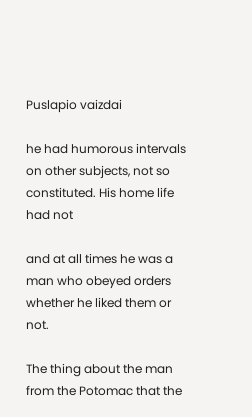Puslapio vaizdai

he had humorous intervals on other subjects, not so constituted. His home life had not

and at all times he was a man who obeyed orders whether he liked them or not.

The thing about the man from the Potomac that the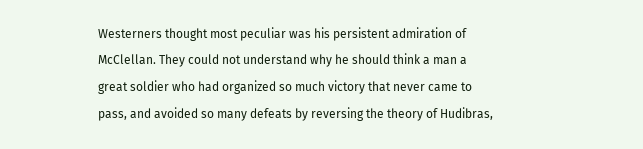Westerners thought most peculiar was his persistent admiration of McClellan. They could not understand why he should think a man a great soldier who had organized so much victory that never came to pass, and avoided so many defeats by reversing the theory of Hudibras,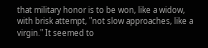that military honor is to be won, like a widow, with brisk attempt, "not slow approaches, like a virgin." It seemed to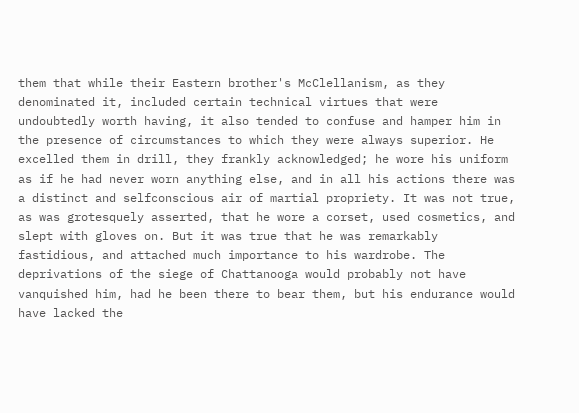them that while their Eastern brother's McClellanism, as they denominated it, included certain technical virtues that were undoubtedly worth having, it also tended to confuse and hamper him in the presence of circumstances to which they were always superior. He excelled them in drill, they frankly acknowledged; he wore his uniform as if he had never worn anything else, and in all his actions there was a distinct and selfconscious air of martial propriety. It was not true, as was grotesquely asserted, that he wore a corset, used cosmetics, and slept with gloves on. But it was true that he was remarkably fastidious, and attached much importance to his wardrobe. The deprivations of the siege of Chattanooga would probably not have vanquished him, had he been there to bear them, but his endurance would have lacked the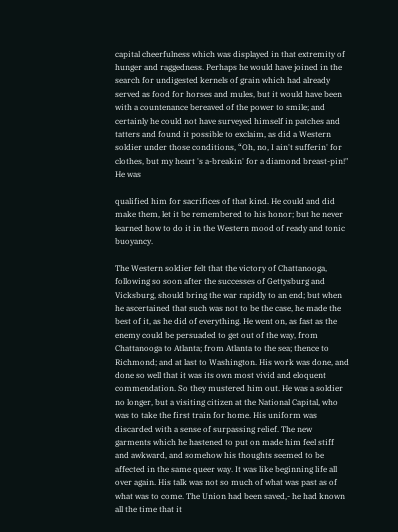capital cheerfulness which was displayed in that extremity of hunger and raggedness. Perhaps he would have joined in the search for undigested kernels of grain which had already served as food for horses and mules, but it would have been with a countenance bereaved of the power to smile; and certainly he could not have surveyed himself in patches and tatters and found it possible to exclaim, as did a Western soldier under those conditions, “Oh, no, I ain't sufferin' for clothes, but my heart 's a-breakin' for a diamond breast-pin!" He was

qualified him for sacrifices of that kind. He could and did make them, let it be remembered to his honor; but he never learned how to do it in the Western mood of ready and tonic buoyancy.

The Western soldier felt that the victory of Chattanooga, following so soon after the successes of Gettysburg and Vicksburg, should bring the war rapidly to an end; but when he ascertained that such was not to be the case, he made the best of it, as he did of everything. He went on, as fast as the enemy could be persuaded to get out of the way, from Chattanooga to Atlanta; from Atlanta to the sea; thence to Richmond; and at last to Washington. His work was done, and done so well that it was its own most vivid and eloquent commendation. So they mustered him out. He was a soldier no longer, but a visiting citizen at the National Capital, who was to take the first train for home. His uniform was discarded with a sense of surpassing relief. The new garments which he hastened to put on made him feel stiff and awkward, and somehow his thoughts seemed to be affected in the same queer way. It was like beginning life all over again. His talk was not so much of what was past as of what was to come. The Union had been saved,- he had known all the time that it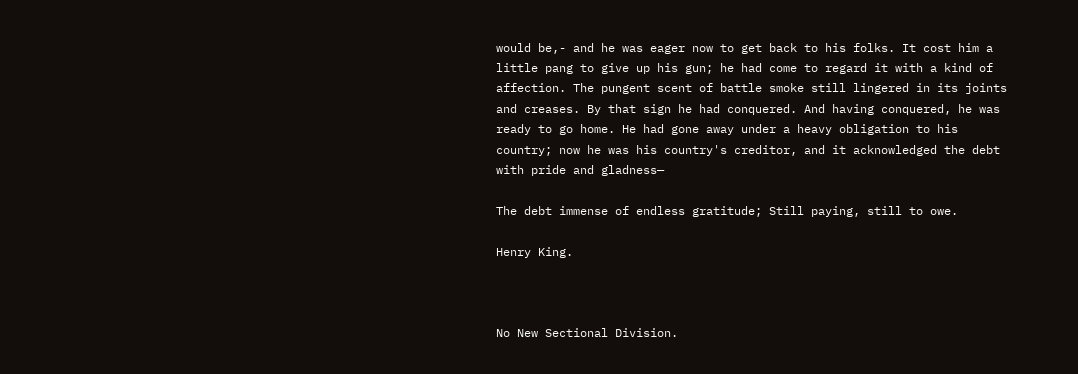would be,- and he was eager now to get back to his folks. It cost him a little pang to give up his gun; he had come to regard it with a kind of affection. The pungent scent of battle smoke still lingered in its joints and creases. By that sign he had conquered. And having conquered, he was ready to go home. He had gone away under a heavy obligation to his country; now he was his country's creditor, and it acknowledged the debt with pride and gladness—

The debt immense of endless gratitude; Still paying, still to owe.

Henry King.



No New Sectional Division.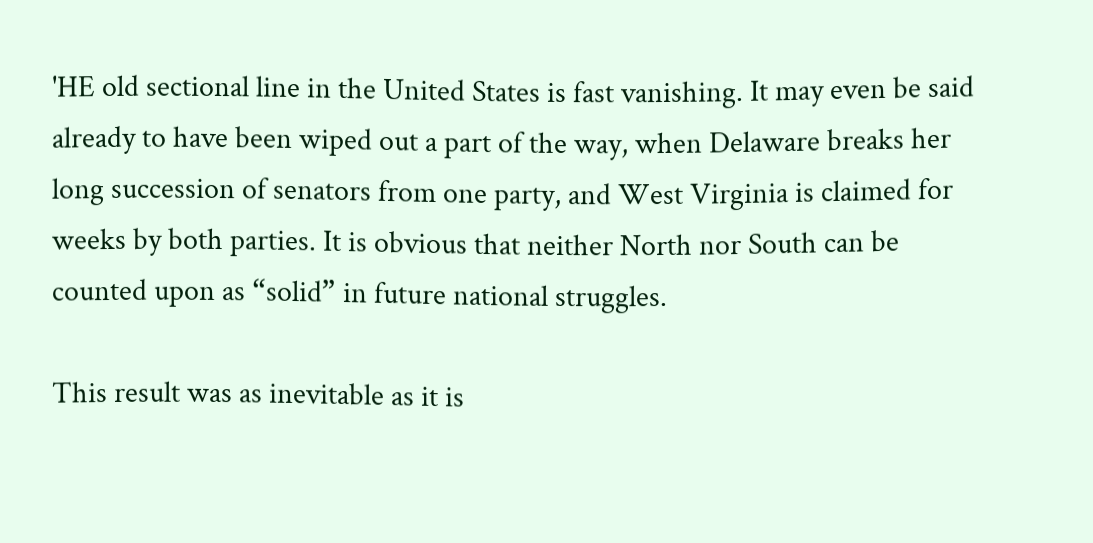'HE old sectional line in the United States is fast vanishing. It may even be said already to have been wiped out a part of the way, when Delaware breaks her long succession of senators from one party, and West Virginia is claimed for weeks by both parties. It is obvious that neither North nor South can be counted upon as “solid” in future national struggles.

This result was as inevitable as it is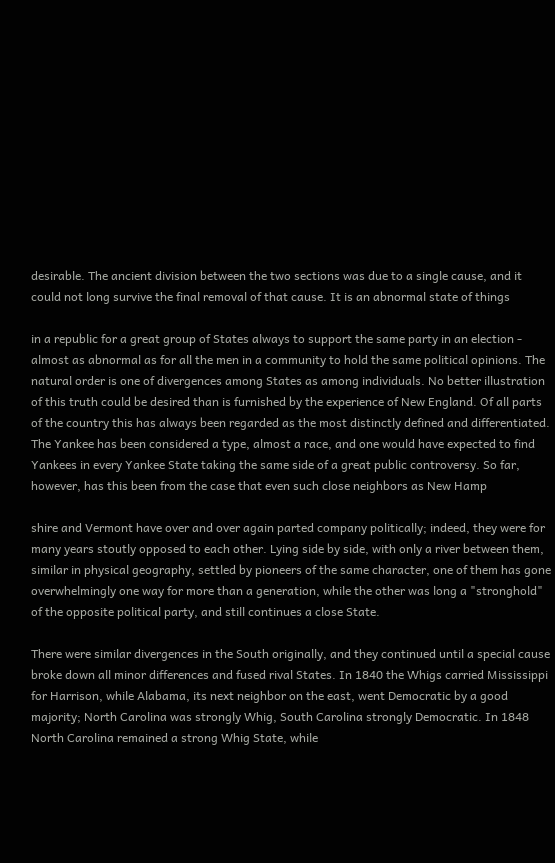desirable. The ancient division between the two sections was due to a single cause, and it could not long survive the final removal of that cause. It is an abnormal state of things

in a republic for a great group of States always to support the same party in an election - almost as abnormal as for all the men in a community to hold the same political opinions. The natural order is one of divergences among States as among individuals. No better illustration of this truth could be desired than is furnished by the experience of New England. Of all parts of the country this has always been regarded as the most distinctly defined and differentiated. The Yankee has been considered a type, almost a race, and one would have expected to find Yankees in every Yankee State taking the same side of a great public controversy. So far, however, has this been from the case that even such close neighbors as New Hamp

shire and Vermont have over and over again parted company politically; indeed, they were for many years stoutly opposed to each other. Lying side by side, with only a river between them, similar in physical geography, settled by pioneers of the same character, one of them has gone overwhelmingly one way for more than a generation, while the other was long a "stronghold" of the opposite political party, and still continues a close State.

There were similar divergences in the South originally, and they continued until a special cause broke down all minor differences and fused rival States. In 1840 the Whigs carried Mississippi for Harrison, while Alabama, its next neighbor on the east, went Democratic by a good majority; North Carolina was strongly Whig, South Carolina strongly Democratic. In 1848 North Carolina remained a strong Whig State, while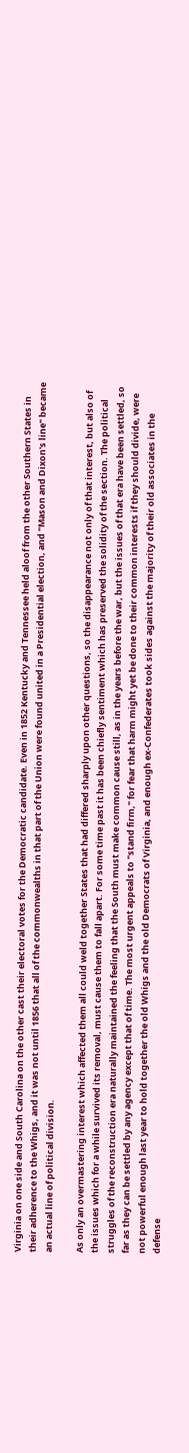Virginia on one side and South Carolina on the other cast their electoral votes for the Democratic candidate. Even in 1852 Kentucky and Tennessee held aloof from the other Southern States in their adherence to the Whigs, and it was not until 1856 that all of the commonwealths in that part of the Union were found united in a Presidential election, and "Mason and Dixon's line" became an actual line of political division.

As only an overmastering interest which affected them all could weld together States that had differed sharply upon other questions, so the disappearance not only of that interest, but also of the issues which for a while survived its removal, must cause them to fall apart. For some time past it has been chiefly sentiment which has preserved the solidity of the section. The political struggles of the reconstruction era naturally maintained the feeling that the South must make common cause still, as in the years before the war, but the issues of that era have been settled, so far as they can be settled by any agency except that of time. The most urgent appeals to "stand firm," for fear that harm might yet be done to their common interests if they should divide, were not powerful enough last year to hold together the old Whigs and the old Democrats of Virginia, and enough ex-Confederates took sides against the majority of their old associates in the defense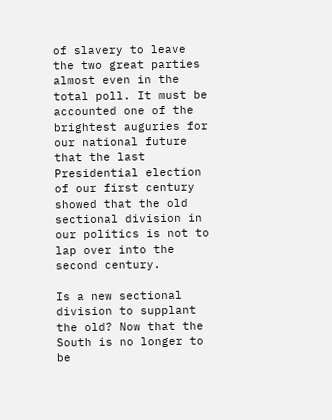of slavery to leave the two great parties almost even in the total poll. It must be accounted one of the brightest auguries for our national future that the last Presidential election of our first century showed that the old sectional division in our politics is not to lap over into the second century.

Is a new sectional division to supplant the old? Now that the South is no longer to be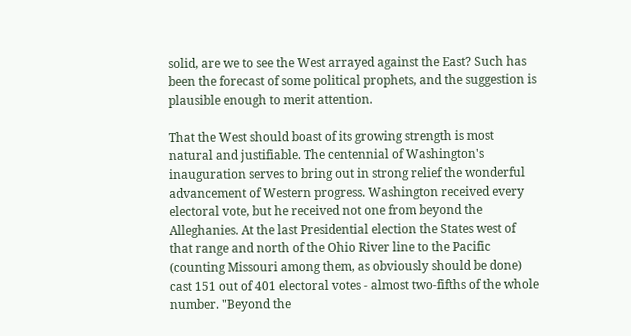solid, are we to see the West arrayed against the East? Such has been the forecast of some political prophets, and the suggestion is plausible enough to merit attention.

That the West should boast of its growing strength is most natural and justifiable. The centennial of Washington's inauguration serves to bring out in strong relief the wonderful advancement of Western progress. Washington received every electoral vote, but he received not one from beyond the Alleghanies. At the last Presidential election the States west of that range and north of the Ohio River line to the Pacific (counting Missouri among them, as obviously should be done) cast 151 out of 401 electoral votes - almost two-fifths of the whole number. "Beyond the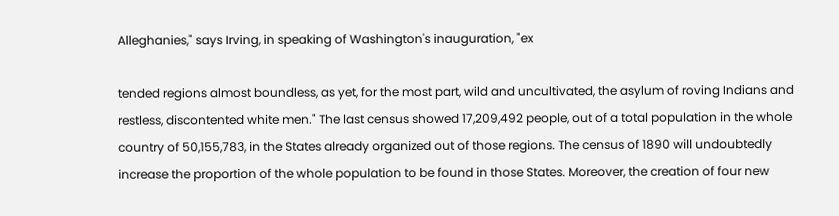Alleghanies," says Irving, in speaking of Washington's inauguration, "ex

tended regions almost boundless, as yet, for the most part, wild and uncultivated, the asylum of roving Indians and restless, discontented white men." The last census showed 17,209,492 people, out of a total population in the whole country of 50,155,783, in the States already organized out of those regions. The census of 1890 will undoubtedly increase the proportion of the whole population to be found in those States. Moreover, the creation of four new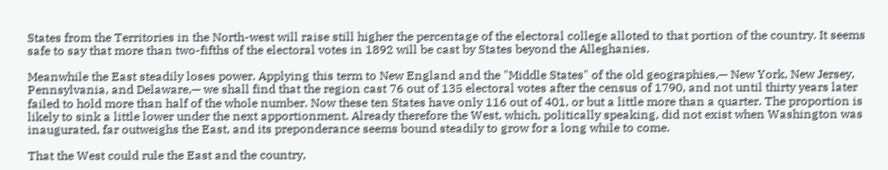States from the Territories in the North-west will raise still higher the percentage of the electoral college alloted to that portion of the country. It seems safe to say that more than two-fifths of the electoral votes in 1892 will be cast by States beyond the Alleghanies.

Meanwhile the East steadily loses power. Applying this term to New England and the "Middle States" of the old geographies,— New York, New Jersey, Pennsylvania, and Delaware,— we shall find that the region cast 76 out of 135 electoral votes after the census of 1790, and not until thirty years later failed to hold more than half of the whole number. Now these ten States have only 116 out of 401, or but a little more than a quarter. The proportion is likely to sink a little lower under the next apportionment. Already therefore the West, which, politically speaking, did not exist when Washington was inaugurated, far outweighs the East, and its preponderance seems bound steadily to grow for a long while to come.

That the West could rule the East and the country,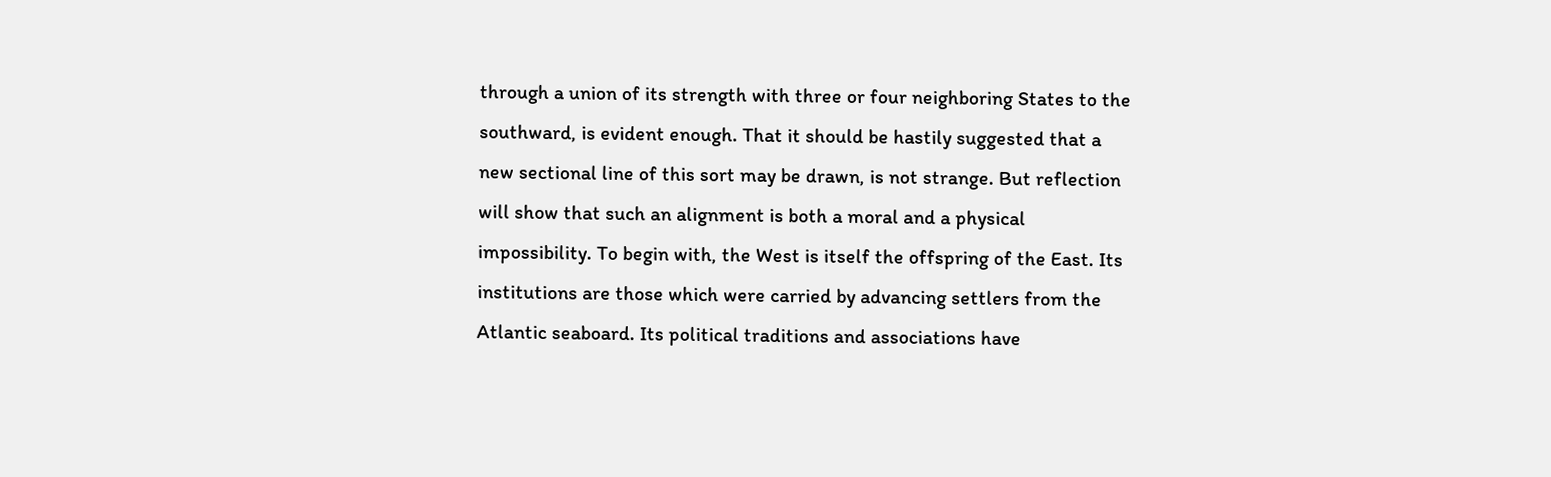through a union of its strength with three or four neighboring States to the southward, is evident enough. That it should be hastily suggested that a new sectional line of this sort may be drawn, is not strange. But reflection will show that such an alignment is both a moral and a physical impossibility. To begin with, the West is itself the offspring of the East. Its institutions are those which were carried by advancing settlers from the Atlantic seaboard. Its political traditions and associations have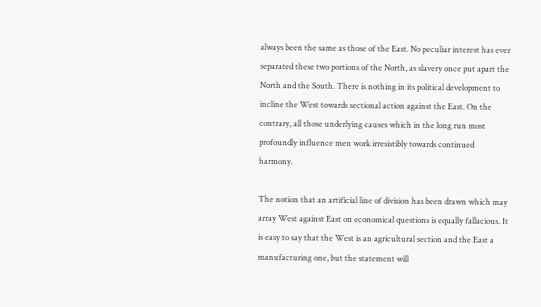always been the same as those of the East. No peculiar interest has ever separated these two portions of the North, as slavery once put apart the North and the South. There is nothing in its political development to incline the West towards sectional action against the East. On the contrary, all those underlying causes which in the long run most profoundly influence men work irresistibly towards continued harmony.

The notion that an artificial line of division has been drawn which may array West against East on economical questions is equally fallacious. It is easy to say that the West is an agricultural section and the East a manufacturing one, but the statement will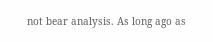not bear analysis. As long ago as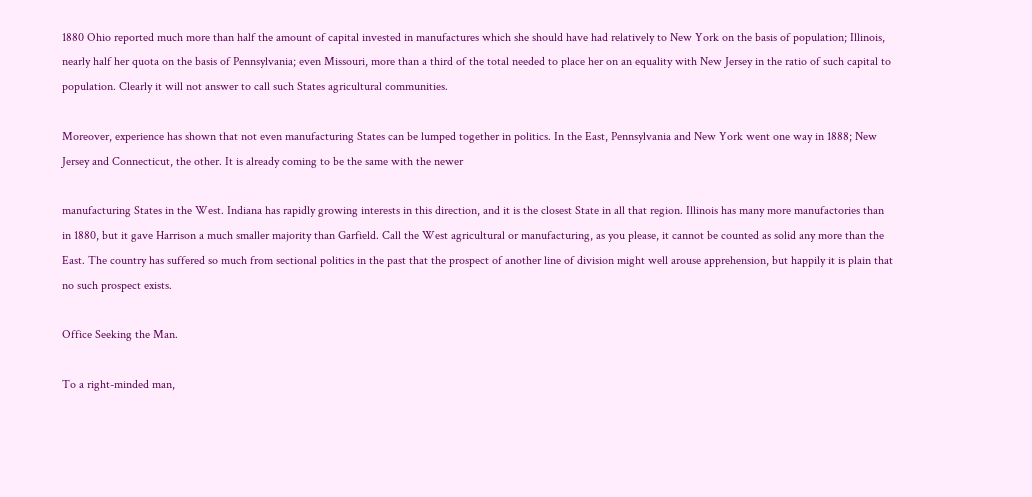1880 Ohio reported much more than half the amount of capital invested in manufactures which she should have had relatively to New York on the basis of population; Illinois, nearly half her quota on the basis of Pennsylvania; even Missouri, more than a third of the total needed to place her on an equality with New Jersey in the ratio of such capital to population. Clearly it will not answer to call such States agricultural communities.

Moreover, experience has shown that not even manufacturing States can be lumped together in politics. In the East, Pennsylvania and New York went one way in 1888; New Jersey and Connecticut, the other. It is already coming to be the same with the newer

manufacturing States in the West. Indiana has rapidly growing interests in this direction, and it is the closest State in all that region. Illinois has many more manufactories than in 1880, but it gave Harrison a much smaller majority than Garfield. Call the West agricultural or manufacturing, as you please, it cannot be counted as solid any more than the East. The country has suffered so much from sectional politics in the past that the prospect of another line of division might well arouse apprehension, but happily it is plain that no such prospect exists.

Office Seeking the Man.

To a right-minded man,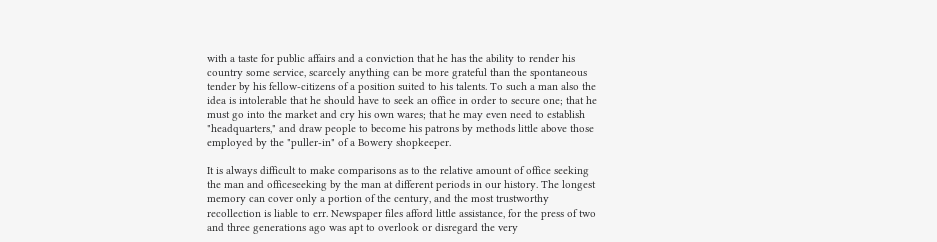with a taste for public affairs and a conviction that he has the ability to render his country some service, scarcely anything can be more grateful than the spontaneous tender by his fellow-citizens of a position suited to his talents. To such a man also the idea is intolerable that he should have to seek an office in order to secure one; that he must go into the market and cry his own wares; that he may even need to establish "headquarters," and draw people to become his patrons by methods little above those employed by the "puller-in" of a Bowery shopkeeper.

It is always difficult to make comparisons as to the relative amount of office seeking the man and officeseeking by the man at different periods in our history. The longest memory can cover only a portion of the century, and the most trustworthy recollection is liable to err. Newspaper files afford little assistance, for the press of two and three generations ago was apt to overlook or disregard the very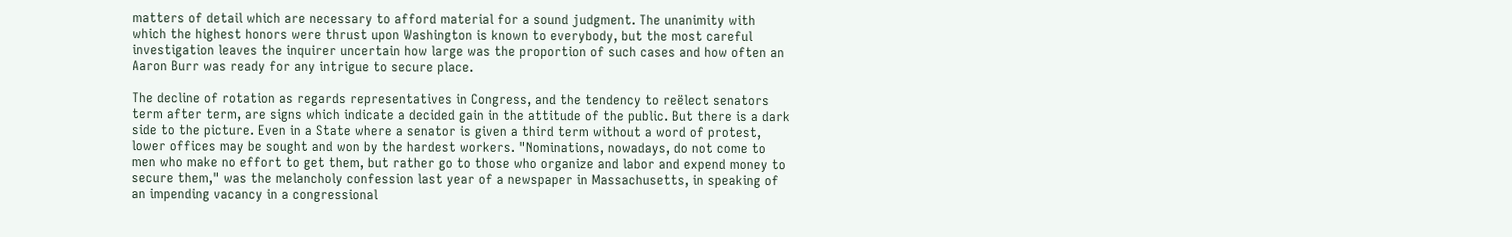matters of detail which are necessary to afford material for a sound judgment. The unanimity with which the highest honors were thrust upon Washington is known to everybody, but the most careful investigation leaves the inquirer uncertain how large was the proportion of such cases and how often an Aaron Burr was ready for any intrigue to secure place.

The decline of rotation as regards representatives in Congress, and the tendency to reëlect senators term after term, are signs which indicate a decided gain in the attitude of the public. But there is a dark side to the picture. Even in a State where a senator is given a third term without a word of protest, lower offices may be sought and won by the hardest workers. "Nominations, nowadays, do not come to men who make no effort to get them, but rather go to those who organize and labor and expend money to secure them," was the melancholy confession last year of a newspaper in Massachusetts, in speaking of an impending vacancy in a congressional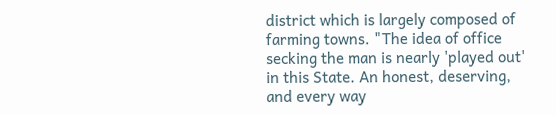district which is largely composed of farming towns. "The idea of office secking the man is nearly 'played out' in this State. An honest, deserving, and every way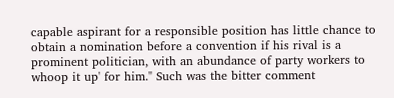capable aspirant for a responsible position has little chance to obtain a nomination before a convention if his rival is a prominent politician, with an abundance of party workers to whoop it up' for him." Such was the bitter comment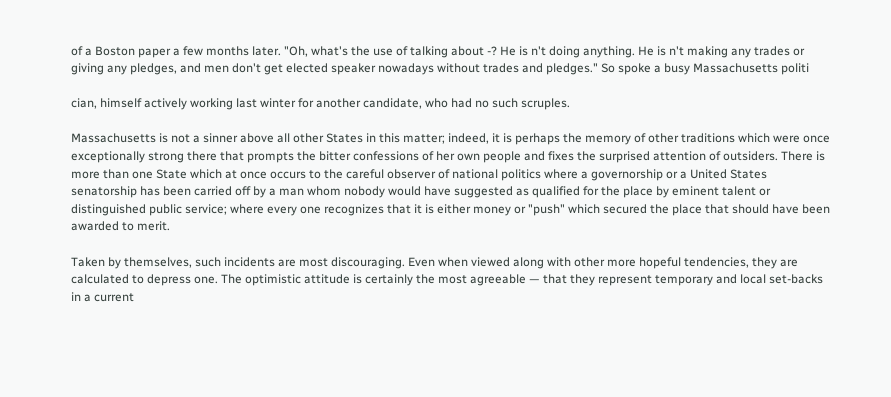of a Boston paper a few months later. "Oh, what's the use of talking about -? He is n't doing anything. He is n't making any trades or giving any pledges, and men don't get elected speaker nowadays without trades and pledges." So spoke a busy Massachusetts politi

cian, himself actively working last winter for another candidate, who had no such scruples.

Massachusetts is not a sinner above all other States in this matter; indeed, it is perhaps the memory of other traditions which were once exceptionally strong there that prompts the bitter confessions of her own people and fixes the surprised attention of outsiders. There is more than one State which at once occurs to the careful observer of national politics where a governorship or a United States senatorship has been carried off by a man whom nobody would have suggested as qualified for the place by eminent talent or distinguished public service; where every one recognizes that it is either money or "push" which secured the place that should have been awarded to merit.

Taken by themselves, such incidents are most discouraging. Even when viewed along with other more hopeful tendencies, they are calculated to depress one. The optimistic attitude is certainly the most agreeable — that they represent temporary and local set-backs in a current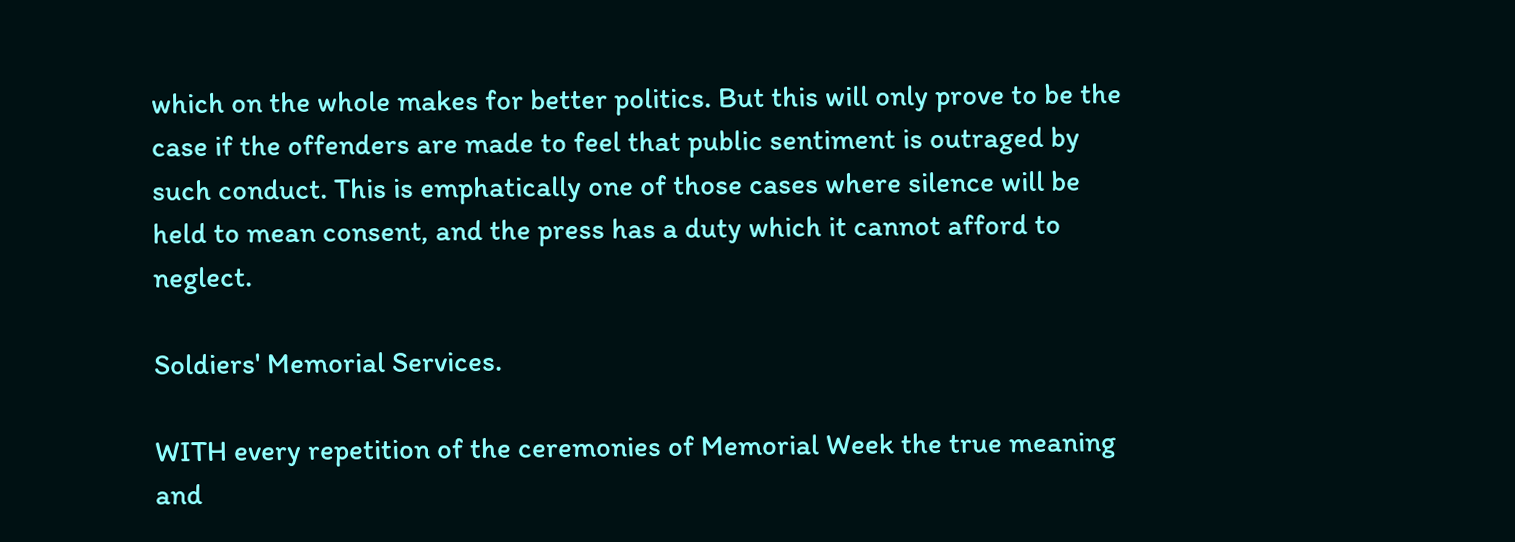which on the whole makes for better politics. But this will only prove to be the case if the offenders are made to feel that public sentiment is outraged by such conduct. This is emphatically one of those cases where silence will be held to mean consent, and the press has a duty which it cannot afford to neglect.

Soldiers' Memorial Services.

WITH every repetition of the ceremonies of Memorial Week the true meaning and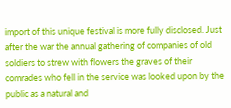import of this unique festival is more fully disclosed. Just after the war the annual gathering of companies of old soldiers to strew with flowers the graves of their comrades who fell in the service was looked upon by the public as a natural and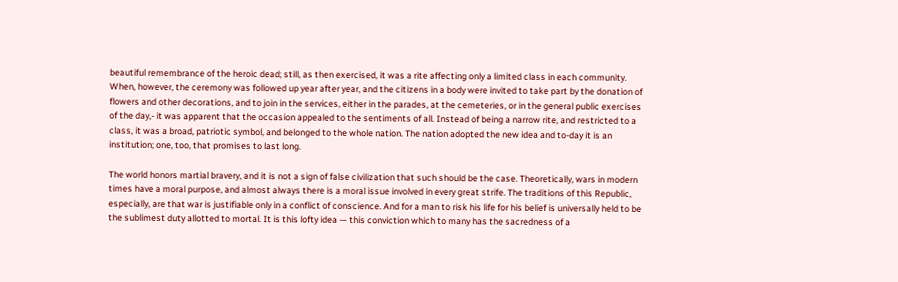beautiful remembrance of the heroic dead; still, as then exercised, it was a rite affecting only a limited class in each community. When, however, the ceremony was followed up year after year, and the citizens in a body were invited to take part by the donation of flowers and other decorations, and to join in the services, either in the parades, at the cemeteries, or in the general public exercises of the day,- it was apparent that the occasion appealed to the sentiments of all. Instead of being a narrow rite, and restricted to a class, it was a broad, patriotic symbol, and belonged to the whole nation. The nation adopted the new idea and to-day it is an institution; one, too, that promises to last long.

The world honors martial bravery, and it is not a sign of false civilization that such should be the case. Theoretically, wars in modern times have a moral purpose, and almost always there is a moral issue involved in every great strife. The traditions of this Republic, especially, are that war is justifiable only in a conflict of conscience. And for a man to risk his life for his belief is universally held to be the sublimest duty allotted to mortal. It is this lofty idea — this conviction which to many has the sacredness of a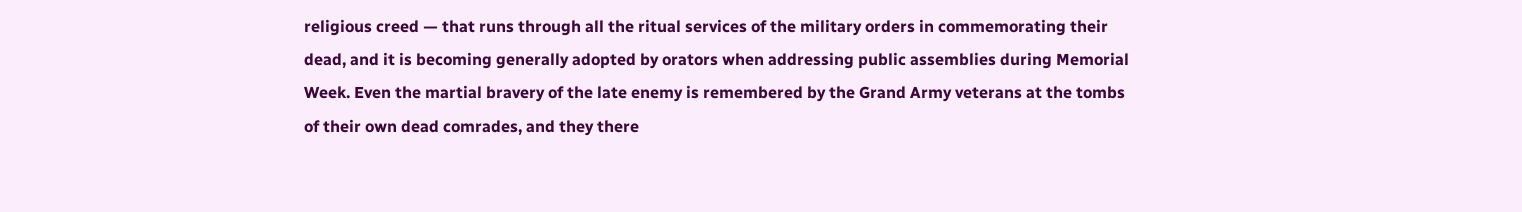religious creed — that runs through all the ritual services of the military orders in commemorating their dead, and it is becoming generally adopted by orators when addressing public assemblies during Memorial Week. Even the martial bravery of the late enemy is remembered by the Grand Army veterans at the tombs of their own dead comrades, and they there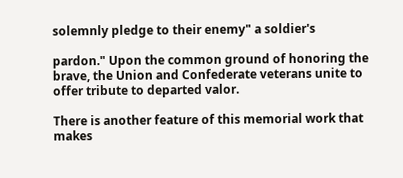solemnly pledge to their enemy" a soldier's

pardon." Upon the common ground of honoring the brave, the Union and Confederate veterans unite to offer tribute to departed valor.

There is another feature of this memorial work that makes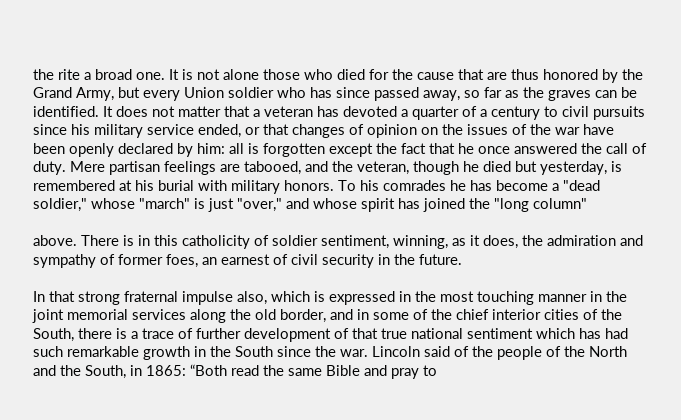the rite a broad one. It is not alone those who died for the cause that are thus honored by the Grand Army, but every Union soldier who has since passed away, so far as the graves can be identified. It does not matter that a veteran has devoted a quarter of a century to civil pursuits since his military service ended, or that changes of opinion on the issues of the war have been openly declared by him: all is forgotten except the fact that he once answered the call of duty. Mere partisan feelings are tabooed, and the veteran, though he died but yesterday, is remembered at his burial with military honors. To his comrades he has become a "dead soldier," whose "march" is just "over," and whose spirit has joined the "long column"

above. There is in this catholicity of soldier sentiment, winning, as it does, the admiration and sympathy of former foes, an earnest of civil security in the future.

In that strong fraternal impulse also, which is expressed in the most touching manner in the joint memorial services along the old border, and in some of the chief interior cities of the South, there is a trace of further development of that true national sentiment which has had such remarkable growth in the South since the war. Lincoln said of the people of the North and the South, in 1865: “Both read the same Bible and pray to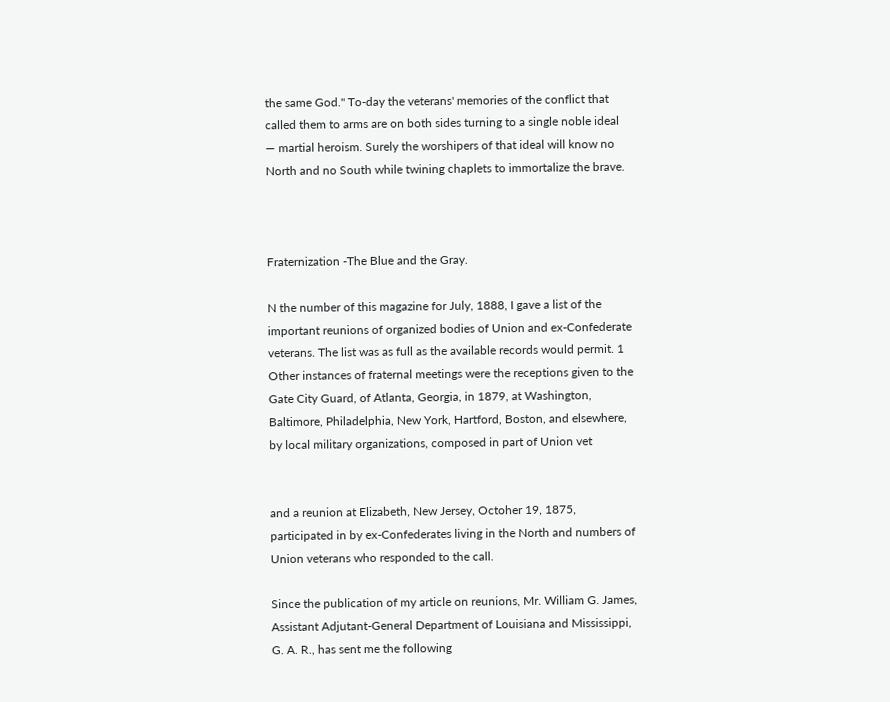the same God." To-day the veterans' memories of the conflict that called them to arms are on both sides turning to a single noble ideal — martial heroism. Surely the worshipers of that ideal will know no North and no South while twining chaplets to immortalize the brave.



Fraternization -The Blue and the Gray.

N the number of this magazine for July, 1888, I gave a list of the important reunions of organized bodies of Union and ex-Confederate veterans. The list was as full as the available records would permit. 1 Other instances of fraternal meetings were the receptions given to the Gate City Guard, of Atlanta, Georgia, in 1879, at Washington, Baltimore, Philadelphia, New York, Hartford, Boston, and elsewhere, by local military organizations, composed in part of Union vet


and a reunion at Elizabeth, New Jersey, Octoher 19, 1875, participated in by ex-Confederates living in the North and numbers of Union veterans who responded to the call.

Since the publication of my article on reunions, Mr. William G. James, Assistant Adjutant-General Department of Louisiana and Mississippi, G. A. R., has sent me the following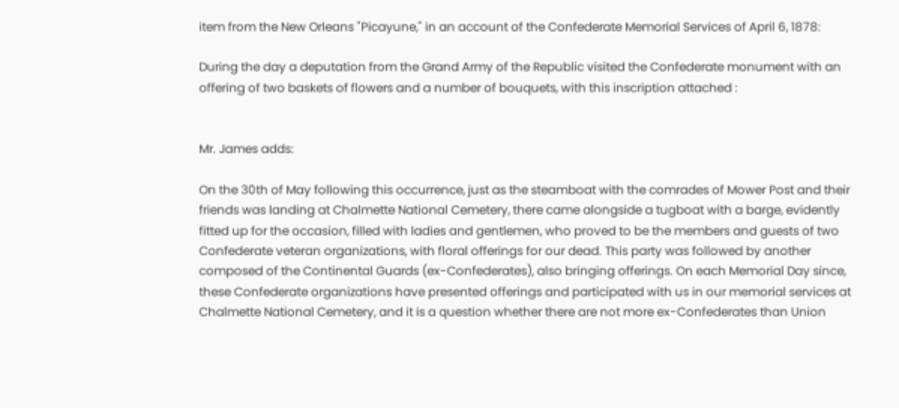item from the New Orleans "Picayune," in an account of the Confederate Memorial Services of April 6, 1878:

During the day a deputation from the Grand Army of the Republic visited the Confederate monument with an offering of two baskets of flowers and a number of bouquets, with this inscription attached :


Mr. James adds:

On the 30th of May following this occurrence, just as the steamboat with the comrades of Mower Post and their friends was landing at Chalmette National Cemetery, there came alongside a tugboat with a barge, evidently fitted up for the occasion, filled with ladies and gentlemen, who proved to be the members and guests of two Confederate veteran organizations, with floral offerings for our dead. This party was followed by another composed of the Continental Guards (ex-Confederates), also bringing offerings. On each Memorial Day since, these Confederate organizations have presented offerings and participated with us in our memorial services at Chalmette National Cemetery, and it is a question whether there are not more ex-Confederates than Union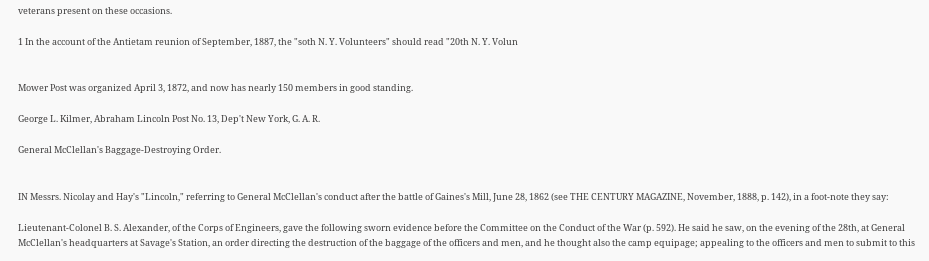veterans present on these occasions.

1 In the account of the Antietam reunion of September, 1887, the "soth N. Y. Volunteers" should read "20th N. Y. Volun


Mower Post was organized April 3, 1872, and now has nearly 150 members in good standing.

George L. Kilmer, Abraham Lincoln Post No. 13, Dep't New York, G. A. R.

General McClellan's Baggage-Destroying Order.


IN Messrs. Nicolay and Hay's "Lincoln," referring to General McClellan's conduct after the battle of Gaines's Mill, June 28, 1862 (see THE CENTURY MAGAZINE, November, 1888, p. 142), in a foot-note they say:

Lieutenant-Colonel B. S. Alexander, of the Corps of Engineers, gave the following sworn evidence before the Committee on the Conduct of the War (p. 592). He said he saw, on the evening of the 28th, at General McClellan's headquarters at Savage's Station, an order directing the destruction of the baggage of the officers and men, and he thought also the camp equipage; appealing to the officers and men to submit to this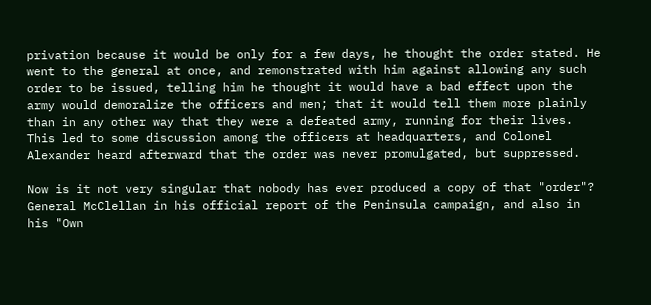privation because it would be only for a few days, he thought the order stated. He went to the general at once, and remonstrated with him against allowing any such order to be issued, telling him he thought it would have a bad effect upon the army would demoralize the officers and men; that it would tell them more plainly than in any other way that they were a defeated army, running for their lives. This led to some discussion among the officers at headquarters, and Colonel Alexander heard afterward that the order was never promulgated, but suppressed.

Now is it not very singular that nobody has ever produced a copy of that "order"? General McClellan in his official report of the Peninsula campaign, and also in his "Own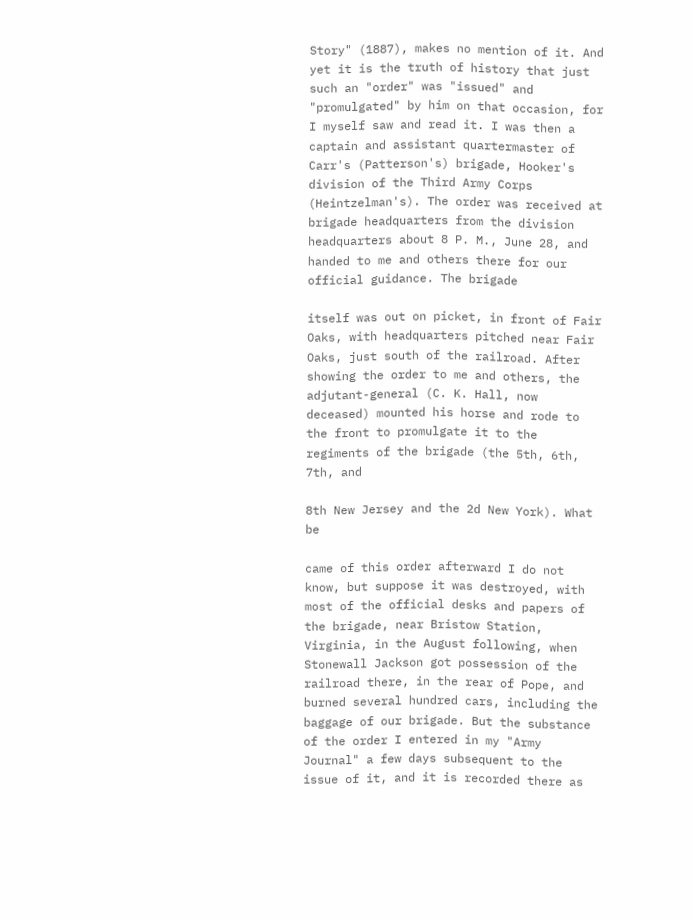Story" (1887), makes no mention of it. And yet it is the truth of history that just such an "order" was "issued" and "promulgated" by him on that occasion, for I myself saw and read it. I was then a captain and assistant quartermaster of Carr's (Patterson's) brigade, Hooker's division of the Third Army Corps (Heintzelman's). The order was received at brigade headquarters from the division headquarters about 8 P. M., June 28, and handed to me and others there for our official guidance. The brigade

itself was out on picket, in front of Fair Oaks, with headquarters pitched near Fair Oaks, just south of the railroad. After showing the order to me and others, the adjutant-general (C. K. Hall, now deceased) mounted his horse and rode to the front to promulgate it to the regiments of the brigade (the 5th, 6th, 7th, and

8th New Jersey and the 2d New York). What be

came of this order afterward I do not know, but suppose it was destroyed, with most of the official desks and papers of the brigade, near Bristow Station, Virginia, in the August following, when Stonewall Jackson got possession of the railroad there, in the rear of Pope, and burned several hundred cars, including the baggage of our brigade. But the substance of the order I entered in my "Army Journal" a few days subsequent to the issue of it, and it is recorded there as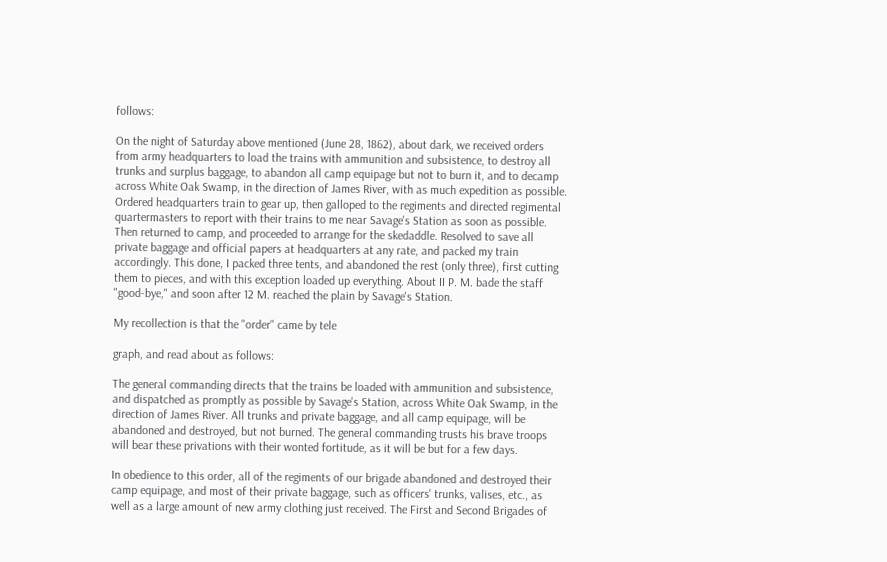follows:

On the night of Saturday above mentioned (June 28, 1862), about dark, we received orders from army headquarters to load the trains with ammunition and subsistence, to destroy all trunks and surplus baggage, to abandon all camp equipage but not to burn it, and to decamp across White Oak Swamp, in the direction of James River, with as much expedition as possible. Ordered headquarters train to gear up, then galloped to the regiments and directed regimental quartermasters to report with their trains to me near Savage's Station as soon as possible. Then returned to camp, and proceeded to arrange for the skedaddle. Resolved to save all private baggage and official papers at headquarters at any rate, and packed my train accordingly. This done, I packed three tents, and abandoned the rest (only three), first cutting them to pieces, and with this exception loaded up everything. About II P. M. bade the staff "good-bye," and soon after 12 M. reached the plain by Savage's Station.

My recollection is that the "order" came by tele

graph, and read about as follows:

The general commanding directs that the trains be loaded with ammunition and subsistence, and dispatched as promptly as possible by Savage's Station, across White Oak Swamp, in the direction of James River. All trunks and private baggage, and all camp equipage, will be abandoned and destroyed, but not burned. The general commanding trusts his brave troops will bear these privations with their wonted fortitude, as it will be but for a few days.

In obedience to this order, all of the regiments of our brigade abandoned and destroyed their camp equipage, and most of their private baggage, such as officers' trunks, valises, etc., as well as a large amount of new army clothing just received. The First and Second Brigades of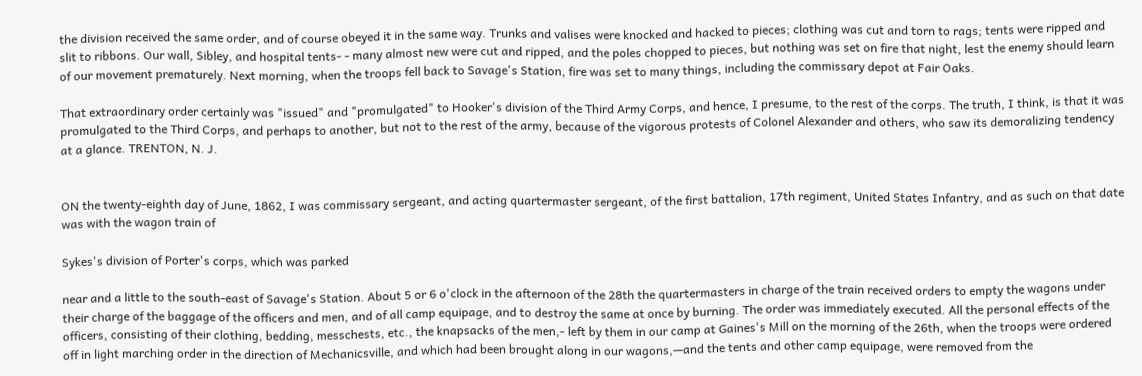the division received the same order, and of course obeyed it in the same way. Trunks and valises were knocked and hacked to pieces; clothing was cut and torn to rags; tents were ripped and slit to ribbons. Our wall, Sibley, and hospital tents- - many almost new were cut and ripped, and the poles chopped to pieces, but nothing was set on fire that night, lest the enemy should learn of our movement prematurely. Next morning, when the troops fell back to Savage's Station, fire was set to many things, including the commissary depot at Fair Oaks.

That extraordinary order certainly was "issued" and "promulgated" to Hooker's division of the Third Army Corps, and hence, I presume, to the rest of the corps. The truth, I think, is that it was promulgated to the Third Corps, and perhaps to another, but not to the rest of the army, because of the vigorous protests of Colonel Alexander and others, who saw its demoralizing tendency at a glance. TRENTON, N. J.


ON the twenty-eighth day of June, 1862, I was commissary sergeant, and acting quartermaster sergeant, of the first battalion, 17th regiment, United States Infantry, and as such on that date was with the wagon train of

Sykes's division of Porter's corps, which was parked

near and a little to the south-east of Savage's Station. About 5 or 6 o'clock in the afternoon of the 28th the quartermasters in charge of the train received orders to empty the wagons under their charge of the baggage of the officers and men, and of all camp equipage, and to destroy the same at once by burning. The order was immediately executed. All the personal effects of the officers, consisting of their clothing, bedding, messchests, etc., the knapsacks of the men,- left by them in our camp at Gaines's Mill on the morning of the 26th, when the troops were ordered off in light marching order in the direction of Mechanicsville, and which had been brought along in our wagons,—and the tents and other camp equipage, were removed from the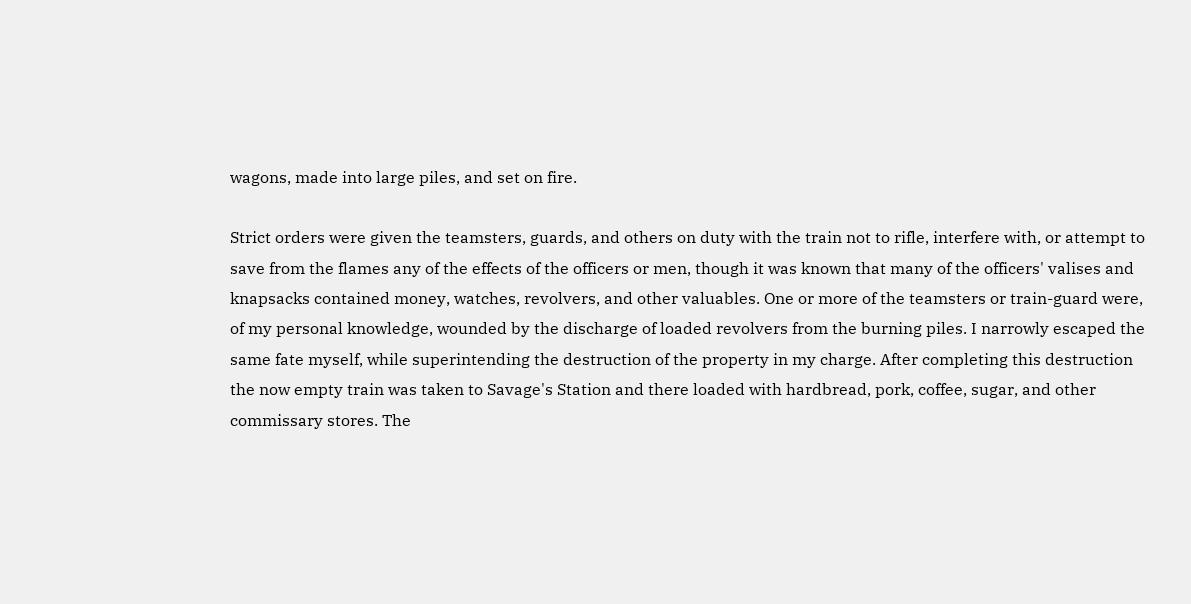wagons, made into large piles, and set on fire.

Strict orders were given the teamsters, guards, and others on duty with the train not to rifle, interfere with, or attempt to save from the flames any of the effects of the officers or men, though it was known that many of the officers' valises and knapsacks contained money, watches, revolvers, and other valuables. One or more of the teamsters or train-guard were, of my personal knowledge, wounded by the discharge of loaded revolvers from the burning piles. I narrowly escaped the same fate myself, while superintending the destruction of the property in my charge. After completing this destruction the now empty train was taken to Savage's Station and there loaded with hardbread, pork, coffee, sugar, and other commissary stores. The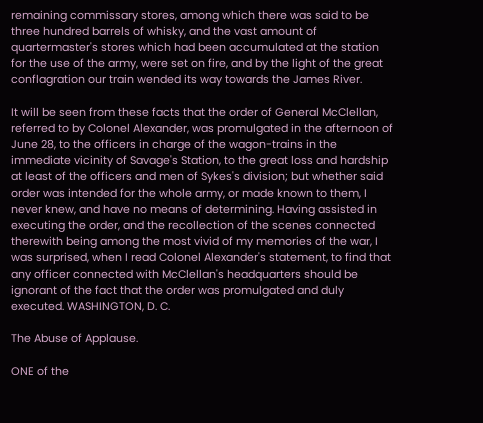remaining commissary stores, among which there was said to be three hundred barrels of whisky, and the vast amount of quartermaster's stores which had been accumulated at the station for the use of the army, were set on fire, and by the light of the great conflagration our train wended its way towards the James River.

It will be seen from these facts that the order of General McClellan, referred to by Colonel Alexander, was promulgated in the afternoon of June 28, to the officers in charge of the wagon-trains in the immediate vicinity of Savage's Station, to the great loss and hardship at least of the officers and men of Sykes's division; but whether said order was intended for the whole army, or made known to them, I never knew, and have no means of determining. Having assisted in executing the order, and the recollection of the scenes connected therewith being among the most vivid of my memories of the war, I was surprised, when I read Colonel Alexander's statement, to find that any officer connected with McClellan's headquarters should be ignorant of the fact that the order was promulgated and duly executed. WASHINGTON, D. C.

The Abuse of Applause.

ONE of the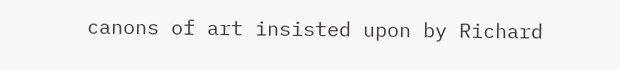canons of art insisted upon by Richard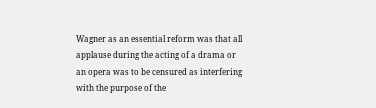Wagner as an essential reform was that all applause during the acting of a drama or an opera was to be censured as interfering with the purpose of the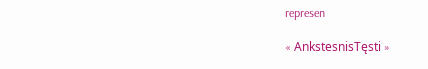represen

« AnkstesnisTęsti »